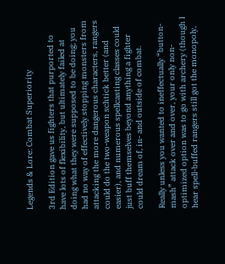Legends & Lore: Combat Superiority

3rd Edition gave us fighters that purported to have lots of flexibility, but ultimately failed at doing what they were supposed to be doing; you had no way of effectively stopping monsters from attacking the more dangerous characters, rangers could do the two-weapon schtick better (and easier), and numerous spellcasting classes could just buff themselves beyond anything a fighter could dream of, in- and outside of combat.

Really unless you wanted to ineffectually “button-mash” attack over and over, your only non-optimized option was to go with archery (though I hear spell-buffed rangers still got the monopoly,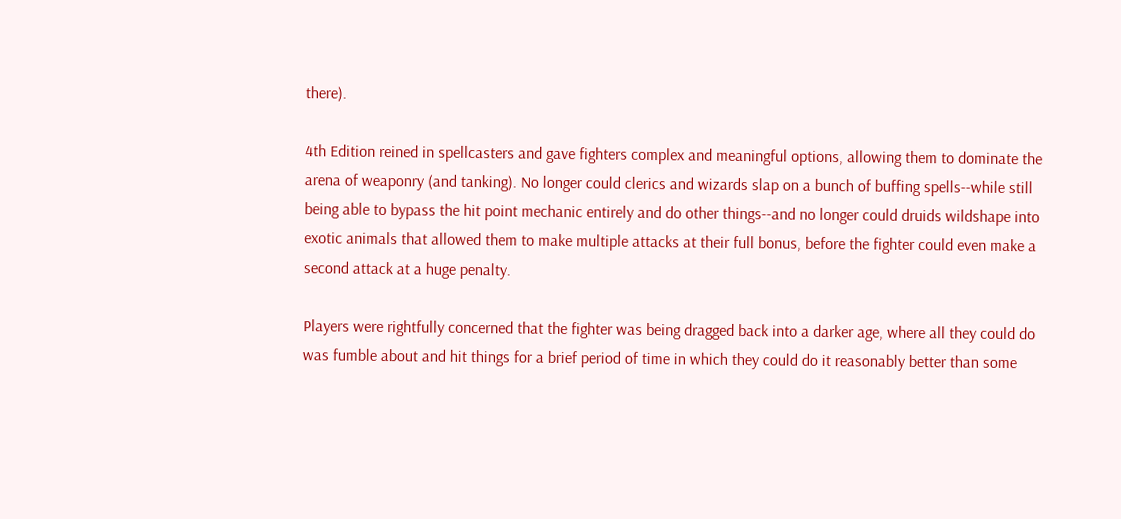there).

4th Edition reined in spellcasters and gave fighters complex and meaningful options, allowing them to dominate the arena of weaponry (and tanking). No longer could clerics and wizards slap on a bunch of buffing spells--while still being able to bypass the hit point mechanic entirely and do other things--and no longer could druids wildshape into exotic animals that allowed them to make multiple attacks at their full bonus, before the fighter could even make a second attack at a huge penalty.

Players were rightfully concerned that the fighter was being dragged back into a darker age, where all they could do was fumble about and hit things for a brief period of time in which they could do it reasonably better than some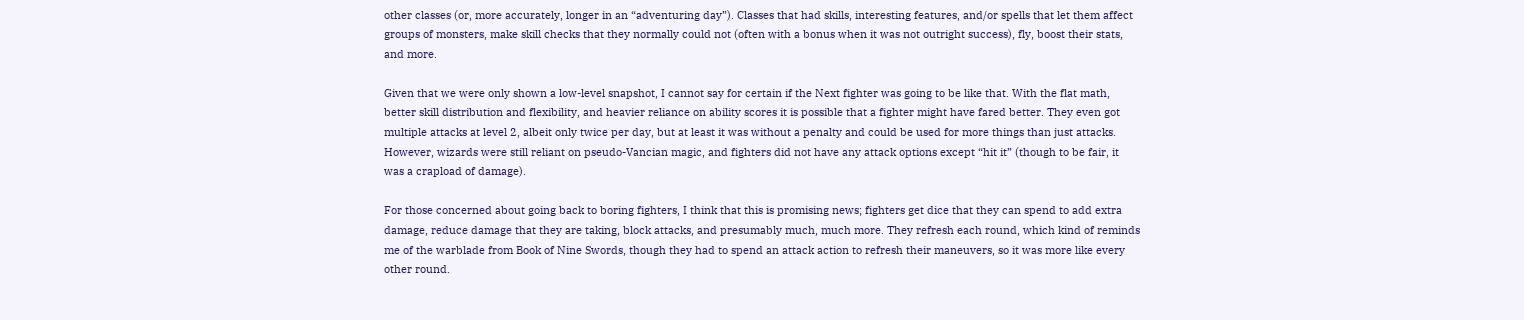other classes (or, more accurately, longer in an “adventuring day”). Classes that had skills, interesting features, and/or spells that let them affect groups of monsters, make skill checks that they normally could not (often with a bonus when it was not outright success), fly, boost their stats, and more.

Given that we were only shown a low-level snapshot, I cannot say for certain if the Next fighter was going to be like that. With the flat math, better skill distribution and flexibility, and heavier reliance on ability scores it is possible that a fighter might have fared better. They even got multiple attacks at level 2, albeit only twice per day, but at least it was without a penalty and could be used for more things than just attacks. However, wizards were still reliant on pseudo-Vancian magic, and fighters did not have any attack options except “hit it” (though to be fair, it was a crapload of damage).

For those concerned about going back to boring fighters, I think that this is promising news; fighters get dice that they can spend to add extra damage, reduce damage that they are taking, block attacks, and presumably much, much more. They refresh each round, which kind of reminds me of the warblade from Book of Nine Swords, though they had to spend an attack action to refresh their maneuvers, so it was more like every other round.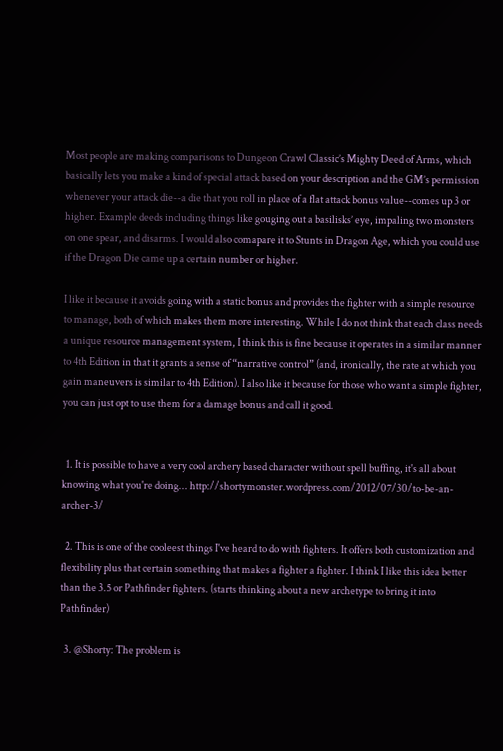Most people are making comparisons to Dungeon Crawl Classic’s Mighty Deed of Arms, which basically lets you make a kind of special attack based on your description and the GM’s permission whenever your attack die--a die that you roll in place of a flat attack bonus value--comes up 3 or higher. Example deeds including things like gouging out a basilisks’ eye, impaling two monsters on one spear, and disarms. I would also comapare it to Stunts in Dragon Age, which you could use if the Dragon Die came up a certain number or higher.

I like it because it avoids going with a static bonus and provides the fighter with a simple resource to manage, both of which makes them more interesting. While I do not think that each class needs a unique resource management system, I think this is fine because it operates in a similar manner to 4th Edition in that it grants a sense of “narrative control” (and, ironically, the rate at which you gain maneuvers is similar to 4th Edition). I also like it because for those who want a simple fighter, you can just opt to use them for a damage bonus and call it good.


  1. It is possible to have a very cool archery based character without spell buffing, it's all about knowing what you're doing... http://shortymonster.wordpress.com/2012/07/30/to-be-an-archer-3/

  2. This is one of the cooleest things I've heard to do with fighters. It offers both customization and flexibility plus that certain something that makes a fighter a fighter. I think I like this idea better than the 3.5 or Pathfinder fighters. (starts thinking about a new archetype to bring it into Pathfinder)

  3. @Shorty: The problem is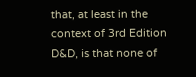that, at least in the context of 3rd Edition D&D, is that none of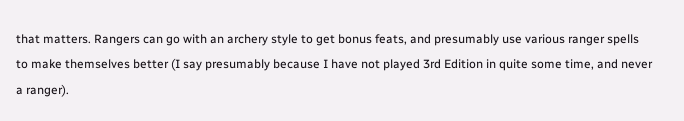that matters. Rangers can go with an archery style to get bonus feats, and presumably use various ranger spells to make themselves better (I say presumably because I have not played 3rd Edition in quite some time, and never a ranger).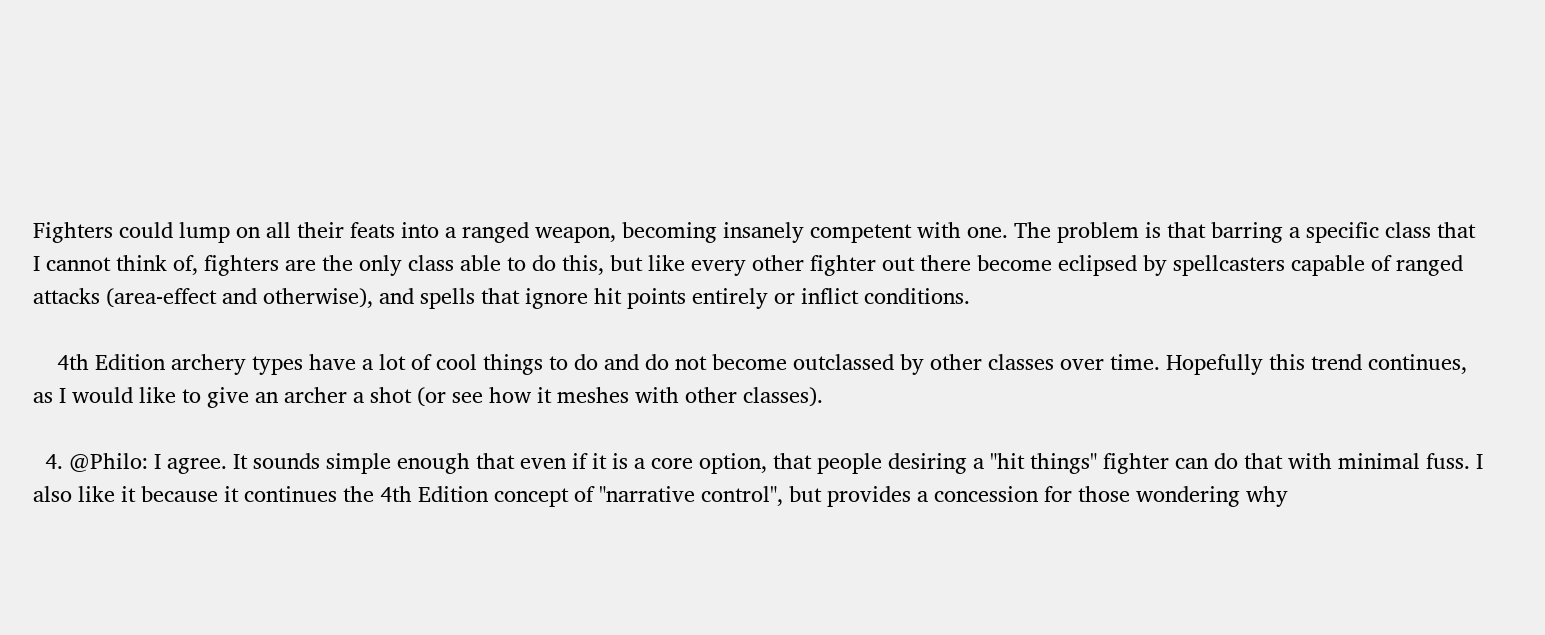Fighters could lump on all their feats into a ranged weapon, becoming insanely competent with one. The problem is that barring a specific class that I cannot think of, fighters are the only class able to do this, but like every other fighter out there become eclipsed by spellcasters capable of ranged attacks (area-effect and otherwise), and spells that ignore hit points entirely or inflict conditions.

    4th Edition archery types have a lot of cool things to do and do not become outclassed by other classes over time. Hopefully this trend continues, as I would like to give an archer a shot (or see how it meshes with other classes).

  4. @Philo: I agree. It sounds simple enough that even if it is a core option, that people desiring a "hit things" fighter can do that with minimal fuss. I also like it because it continues the 4th Edition concept of "narrative control", but provides a concession for those wondering why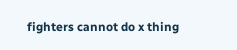fighters cannot do x thing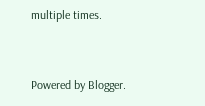multiple times.


Powered by Blogger.